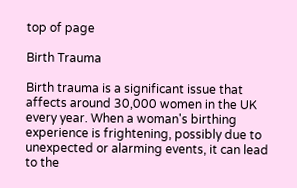top of page

Birth Trauma

Birth trauma is a significant issue that affects around 30,000 women in the UK every year. When a woman's birthing experience is frightening, possibly due to unexpected or alarming events, it can lead to the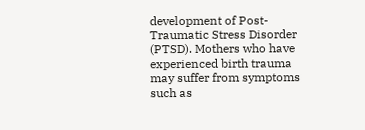development of Post-Traumatic Stress Disorder (PTSD). Mothers who have experienced birth trauma may suffer from symptoms such as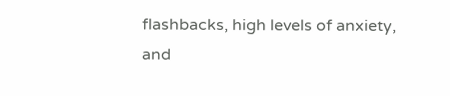flashbacks, high levels of anxiety, and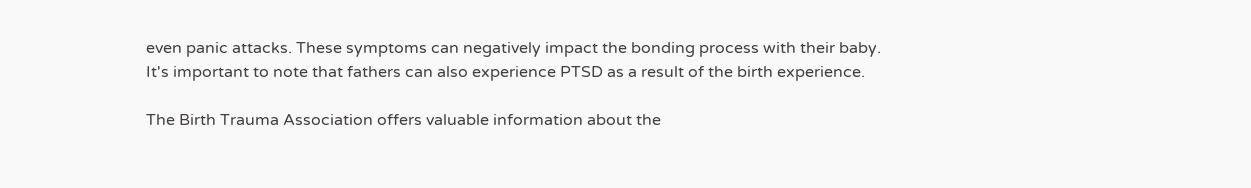even panic attacks. These symptoms can negatively impact the bonding process with their baby. It's important to note that fathers can also experience PTSD as a result of the birth experience.

The Birth Trauma Association offers valuable information about the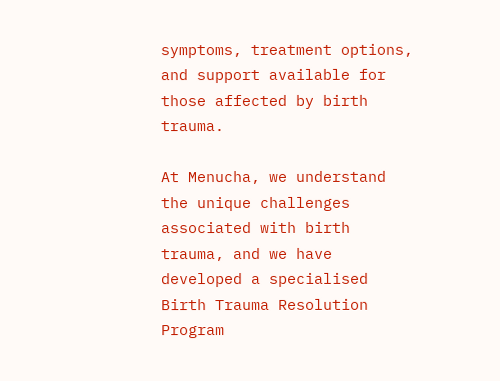symptoms, treatment options, and support available for those affected by birth trauma.

At Menucha, we understand the unique challenges associated with birth trauma, and we have developed a specialised Birth Trauma Resolution Program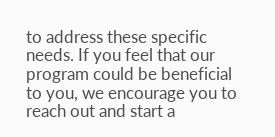to address these specific needs. If you feel that our program could be beneficial to you, we encourage you to reach out and start a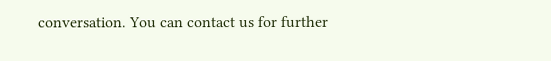conversation. You can contact us for further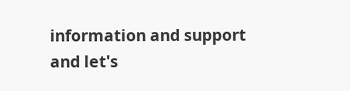information and support and let's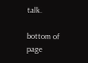talk.

bottom of page